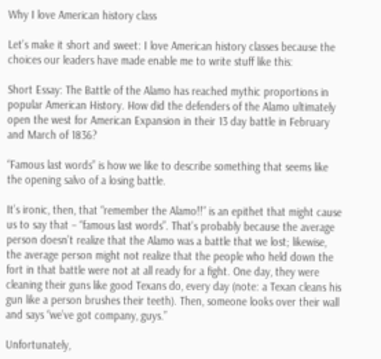Why I love American history class

Let’s make it short and sweet: I love American history classes because the choices our leaders have made enable me to write stuff like this:

Short Essay: The Battle of the Alamo has reached mythic proportions in popular American History. How did the defenders of the Alamo ultimately open the west for American Expansion in their 13 day battle in February and March of 1836?

“Famous last words” is how we like to describe something that seems like the opening salvo of a losing battle.

It’s ironic, then, that “remember the Alamo!!” is an epithet that might cause us to say that – “famous last words”. That’s probably because the average person doesn’t realize that the Alamo was a battle that we lost; likewise, the average person might not realize that the people who held down the fort in that battle were not at all ready for a fight. One day, they were cleaning their guns like good Texans do, every day (note: a Texan cleans his gun like a person brushes their teeth). Then, someone looks over their wall and says “we’ve got company, guys.”

Unfortunately,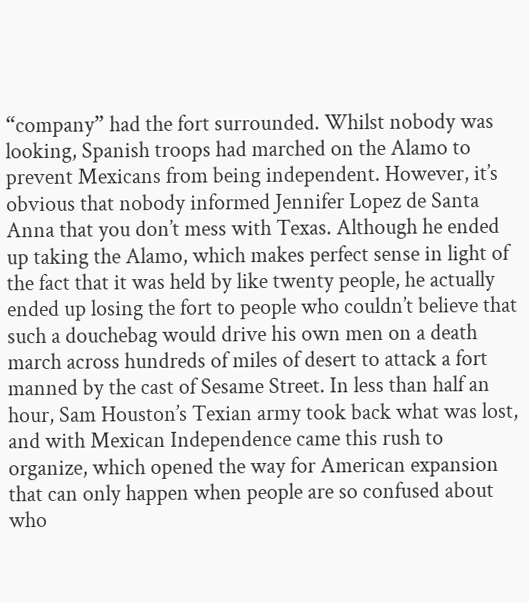“company” had the fort surrounded. Whilst nobody was looking, Spanish troops had marched on the Alamo to prevent Mexicans from being independent. However, it’s obvious that nobody informed Jennifer Lopez de Santa Anna that you don’t mess with Texas. Although he ended up taking the Alamo, which makes perfect sense in light of the fact that it was held by like twenty people, he actually ended up losing the fort to people who couldn’t believe that such a douchebag would drive his own men on a death march across hundreds of miles of desert to attack a fort manned by the cast of Sesame Street. In less than half an hour, Sam Houston’s Texian army took back what was lost, and with Mexican Independence came this rush to organize, which opened the way for American expansion that can only happen when people are so confused about who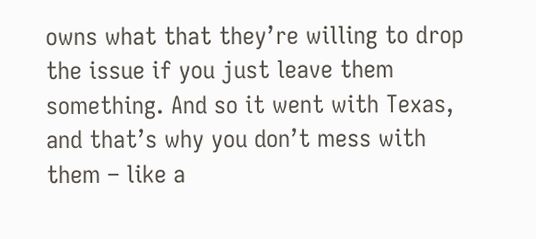owns what that they’re willing to drop the issue if you just leave them something. And so it went with Texas, and that’s why you don’t mess with them – like a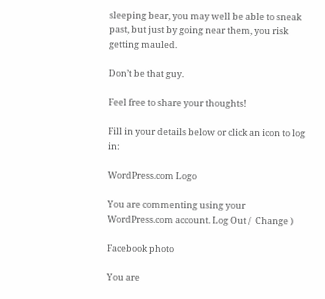sleeping bear, you may well be able to sneak past, but just by going near them, you risk getting mauled.

Don’t be that guy.

Feel free to share your thoughts!

Fill in your details below or click an icon to log in:

WordPress.com Logo

You are commenting using your WordPress.com account. Log Out /  Change )

Facebook photo

You are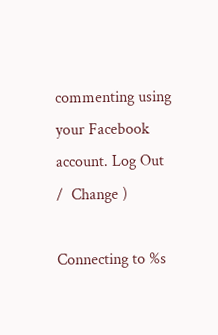commenting using your Facebook account. Log Out /  Change )

Connecting to %s